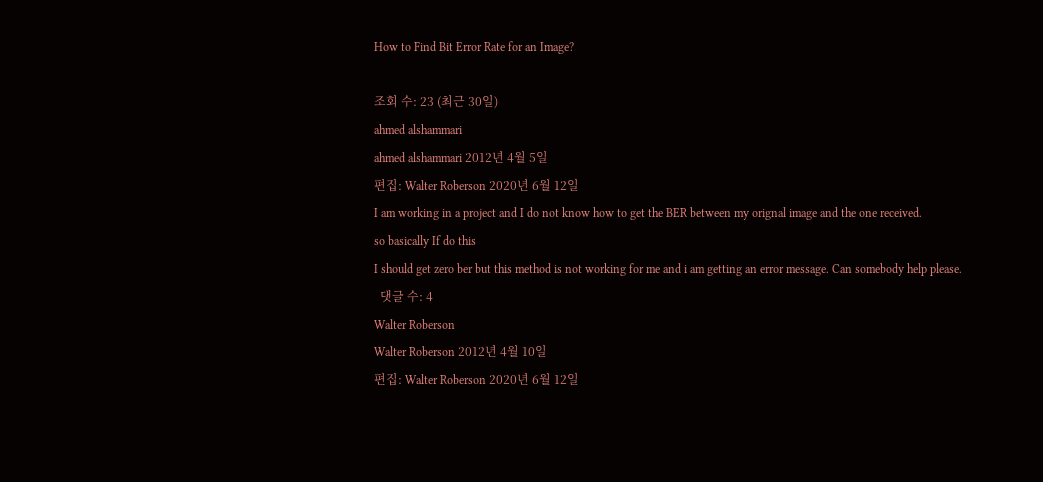How to Find Bit Error Rate for an Image?

조회 수: 23 (최근 30일)
ahmed alshammari
ahmed alshammari 2012년 4월 5일
편집: Walter Roberson 2020년 6월 12일
I am working in a project and I do not know how to get the BER between my orignal image and the one received.
so basically If do this
I should get zero ber but this method is not working for me and i am getting an error message. Can somebody help please.
  댓글 수: 4
Walter Roberson
Walter Roberson 2012년 4월 10일
편집: Walter Roberson 2020년 6월 12일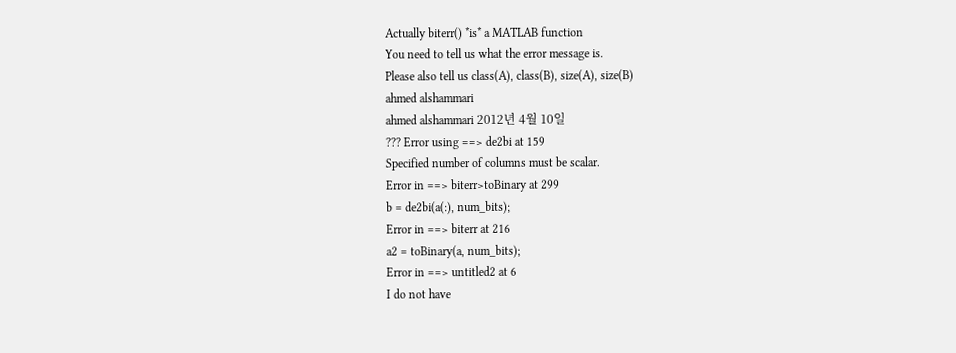Actually biterr() *is* a MATLAB function
You need to tell us what the error message is.
Please also tell us class(A), class(B), size(A), size(B)
ahmed alshammari
ahmed alshammari 2012년 4월 10일
??? Error using ==> de2bi at 159
Specified number of columns must be scalar.
Error in ==> biterr>toBinary at 299
b = de2bi(a(:), num_bits);
Error in ==> biterr at 216
a2 = toBinary(a, num_bits);
Error in ==> untitled2 at 6
I do not have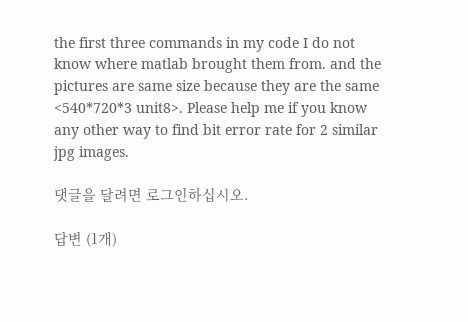the first three commands in my code I do not know where matlab brought them from. and the pictures are same size because they are the same <540*720*3 unit8>. Please help me if you know any other way to find bit error rate for 2 similar jpg images.

댓글을 달려면 로그인하십시오.

답변 (1개)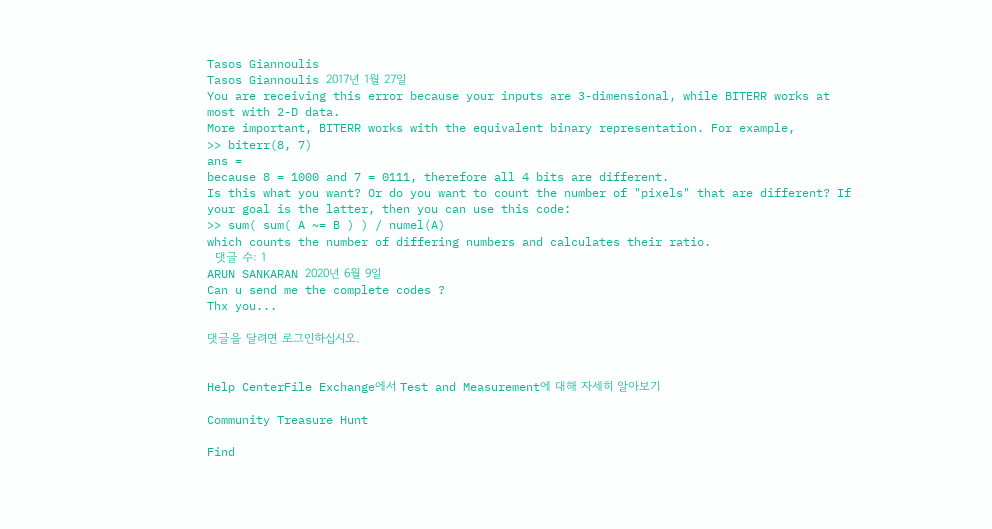Tasos Giannoulis
Tasos Giannoulis 2017년 1월 27일
You are receiving this error because your inputs are 3-dimensional, while BITERR works at most with 2-D data.
More important, BITERR works with the equivalent binary representation. For example,
>> biterr(8, 7)
ans =
because 8 = 1000 and 7 = 0111, therefore all 4 bits are different.
Is this what you want? Or do you want to count the number of "pixels" that are different? If your goal is the latter, then you can use this code:
>> sum( sum( A ~= B ) ) / numel(A)
which counts the number of differing numbers and calculates their ratio.
  댓글 수: 1
ARUN SANKARAN 2020년 6월 9일
Can u send me the complete codes ?
Thx you...

댓글을 달려면 로그인하십시오.


Help CenterFile Exchange에서 Test and Measurement에 대해 자세히 알아보기

Community Treasure Hunt

Find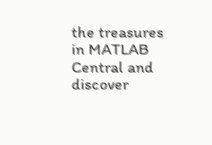the treasures in MATLAB Central and discover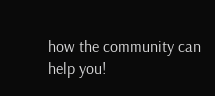how the community can help you!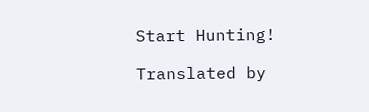Start Hunting!

Translated by